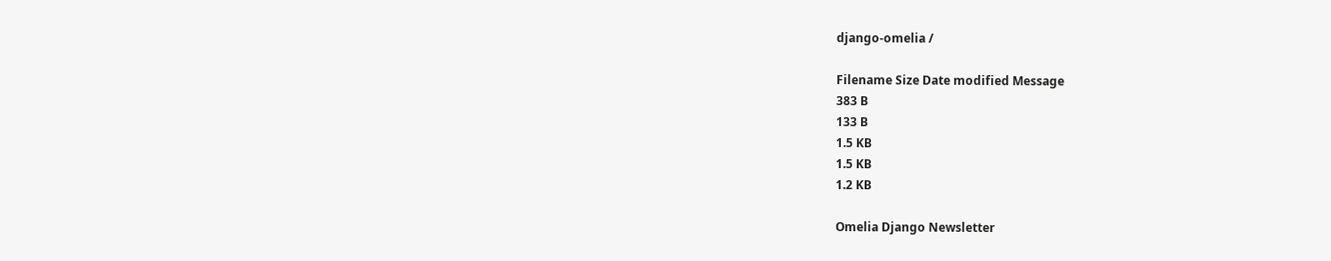django-omelia /

Filename Size Date modified Message
383 B
133 B
1.5 KB
1.5 KB
1.2 KB

Omelia Django Newsletter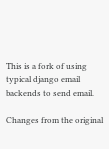This is a fork of using typical django email backends to send email.

Changes from the original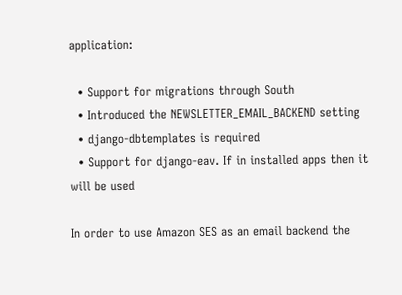application:

  • Support for migrations through South
  • Introduced the NEWSLETTER_EMAIL_BACKEND setting
  • django-dbtemplates is required
  • Support for django-eav. If in installed apps then it will be used

In order to use Amazon SES as an email backend the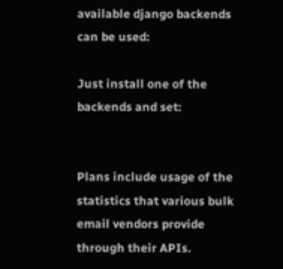available django backends can be used:

Just install one of the backends and set:


Plans include usage of the statistics that various bulk email vendors provide through their APIs.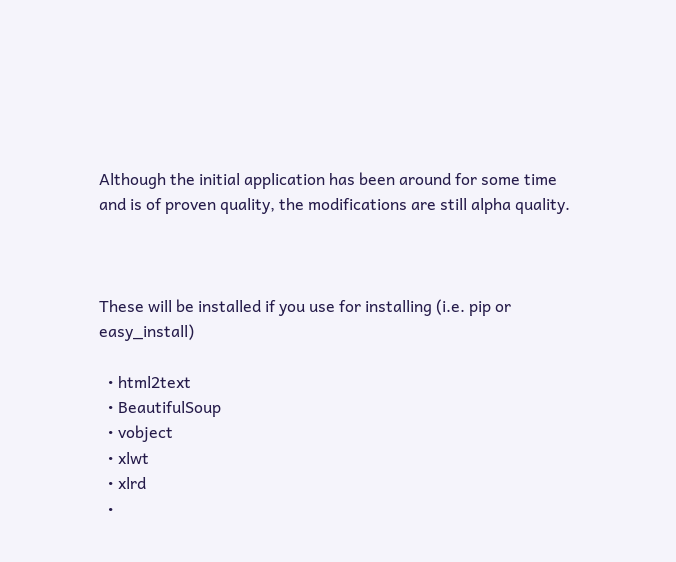Although the initial application has been around for some time and is of proven quality, the modifications are still alpha quality.



These will be installed if you use for installing (i.e. pip or easy_install)

  • html2text
  • BeautifulSoup
  • vobject
  • xlwt
  • xlrd
  •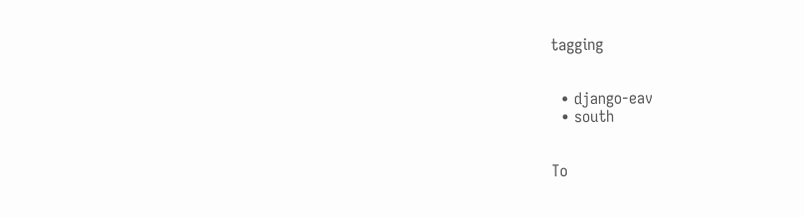tagging


  • django-eav
  • south


To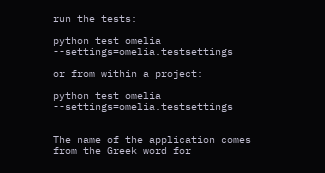run the tests:

python test omelia --settings=omelia.testsettings

or from within a project:

python test omelia --settings=omelia.testsettings


The name of the application comes from the Greek word for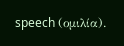speech (ομιλία).